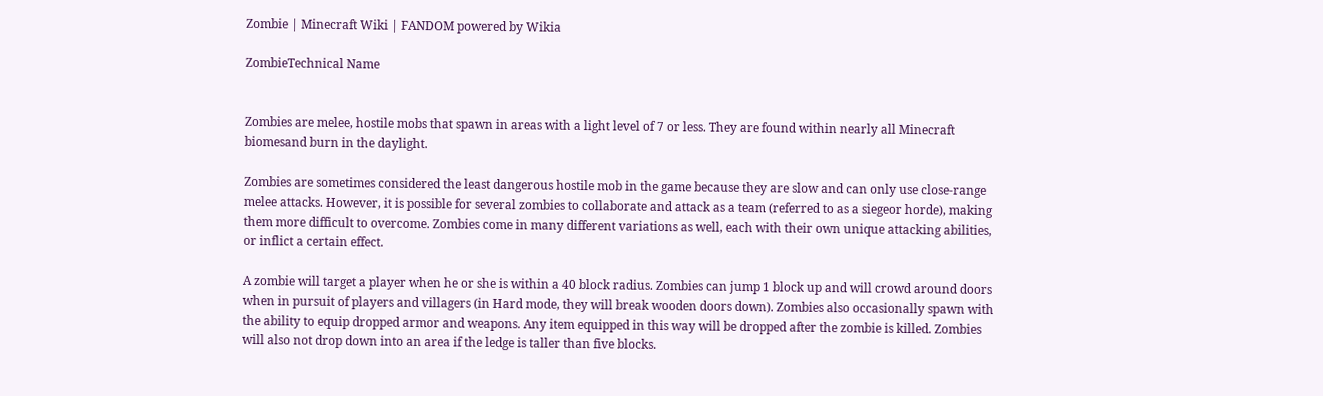Zombie | Minecraft Wiki | FANDOM powered by Wikia

ZombieTechnical Name


Zombies are melee, hostile mobs that spawn in areas with a light level of 7 or less. They are found within nearly all Minecraft biomesand burn in the daylight.

Zombies are sometimes considered the least dangerous hostile mob in the game because they are slow and can only use close-range melee attacks. However, it is possible for several zombies to collaborate and attack as a team (referred to as a siegeor horde), making them more difficult to overcome. Zombies come in many different variations as well, each with their own unique attacking abilities, or inflict a certain effect.

A zombie will target a player when he or she is within a 40 block radius. Zombies can jump 1 block up and will crowd around doors when in pursuit of players and villagers (in Hard mode, they will break wooden doors down). Zombies also occasionally spawn with the ability to equip dropped armor and weapons. Any item equipped in this way will be dropped after the zombie is killed. Zombies will also not drop down into an area if the ledge is taller than five blocks.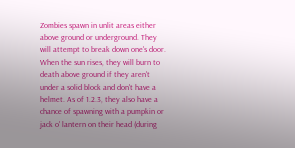Zombies spawn in unlit areas either above ground or underground. They will attempt to break down one's door. When the sun rises, they will burn to death above ground if they aren't under a solid block and don't have a helmet. As of 1.2.3, they also have a chance of spawning with a pumpkin or jack o' lantern on their head (during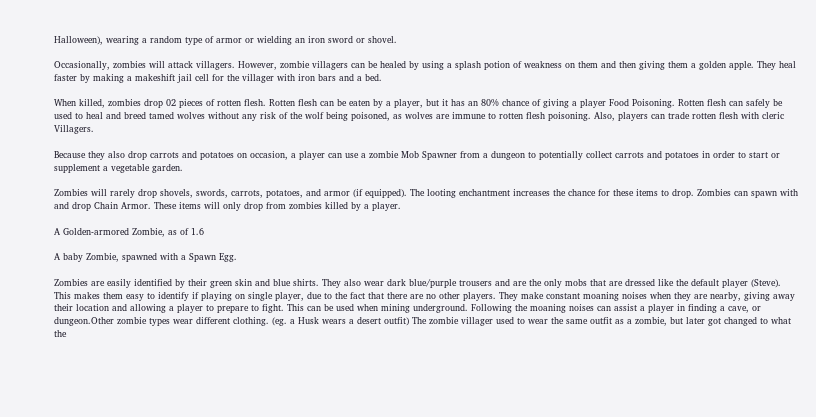Halloween), wearing a random type of armor or wielding an iron sword or shovel.

Occasionally, zombies will attack villagers. However, zombie villagers can be healed by using a splash potion of weakness on them and then giving them a golden apple. They heal faster by making a makeshift jail cell for the villager with iron bars and a bed.

When killed, zombies drop 02 pieces of rotten flesh. Rotten flesh can be eaten by a player, but it has an 80% chance of giving a player Food Poisoning. Rotten flesh can safely be used to heal and breed tamed wolves without any risk of the wolf being poisoned, as wolves are immune to rotten flesh poisoning. Also, players can trade rotten flesh with cleric Villagers.

Because they also drop carrots and potatoes on occasion, a player can use a zombie Mob Spawner from a dungeon to potentially collect carrots and potatoes in order to start or supplement a vegetable garden.

Zombies will rarely drop shovels, swords, carrots, potatoes, and armor (if equipped). The looting enchantment increases the chance for these items to drop. Zombies can spawn with and drop Chain Armor. These items will only drop from zombies killed by a player.

A Golden-armored Zombie, as of 1.6

A baby Zombie, spawned with a Spawn Egg.

Zombies are easily identified by their green skin and blue shirts. They also wear dark blue/purple trousers and are the only mobs that are dressed like the default player (Steve). This makes them easy to identify if playing on single player, due to the fact that there are no other players. They make constant moaning noises when they are nearby, giving away their location and allowing a player to prepare to fight. This can be used when mining underground. Following the moaning noises can assist a player in finding a cave, or dungeon.Other zombie types wear different clothing. (eg. a Husk wears a desert outfit) The zombie villager used to wear the same outfit as a zombie, but later got changed to what the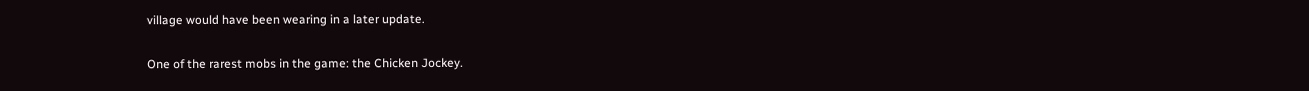village would have been wearing in a later update.

One of the rarest mobs in the game: the Chicken Jockey.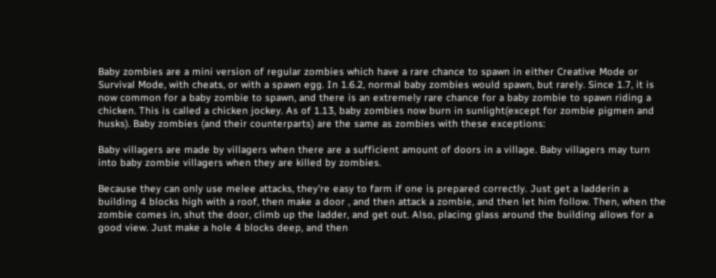Baby zombies are a mini version of regular zombies which have a rare chance to spawn in either Creative Mode or Survival Mode, with cheats, or with a spawn egg. In 1.6.2, normal baby zombies would spawn, but rarely. Since 1.7, it is now common for a baby zombie to spawn, and there is an extremely rare chance for a baby zombie to spawn riding a chicken. This is called a chicken jockey. As of 1.13, baby zombies now burn in sunlight(except for zombie pigmen and husks). Baby zombies (and their counterparts) are the same as zombies with these exceptions:

Baby villagers are made by villagers when there are a sufficient amount of doors in a village. Baby villagers may turn into baby zombie villagers when they are killed by zombies.

Because they can only use melee attacks, they're easy to farm if one is prepared correctly. Just get a ladderin a building 4 blocks high with a roof, then make a door , and then attack a zombie, and then let him follow. Then, when the zombie comes in, shut the door, climb up the ladder, and get out. Also, placing glass around the building allows for a good view. Just make a hole 4 blocks deep, and then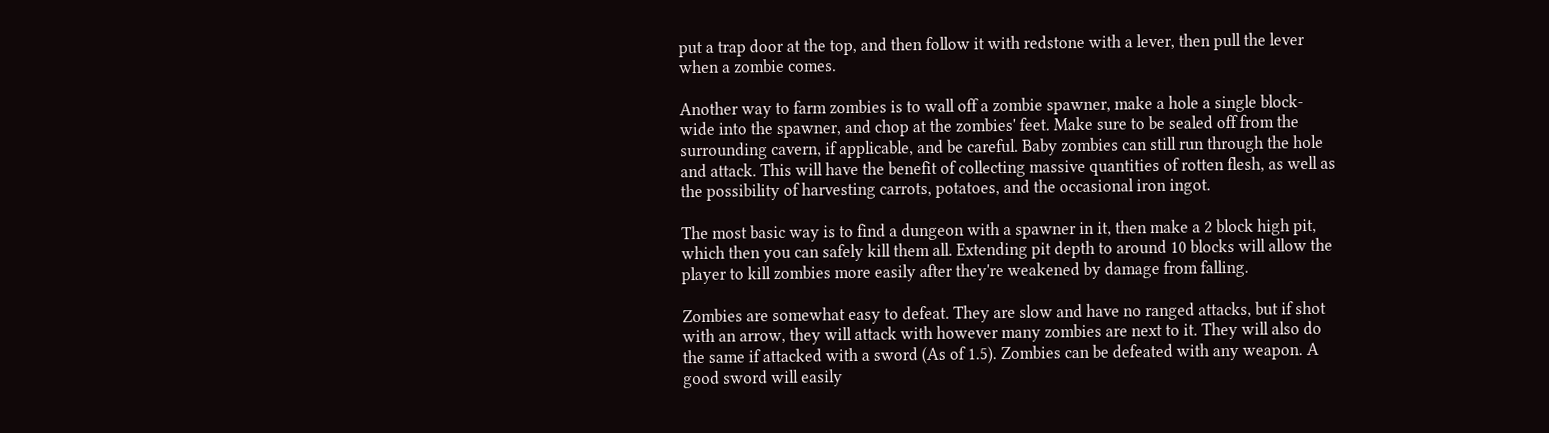put a trap door at the top, and then follow it with redstone with a lever, then pull the lever when a zombie comes.

Another way to farm zombies is to wall off a zombie spawner, make a hole a single block-wide into the spawner, and chop at the zombies' feet. Make sure to be sealed off from the surrounding cavern, if applicable, and be careful. Baby zombies can still run through the hole and attack. This will have the benefit of collecting massive quantities of rotten flesh, as well as the possibility of harvesting carrots, potatoes, and the occasional iron ingot.

The most basic way is to find a dungeon with a spawner in it, then make a 2 block high pit, which then you can safely kill them all. Extending pit depth to around 10 blocks will allow the player to kill zombies more easily after they're weakened by damage from falling.

Zombies are somewhat easy to defeat. They are slow and have no ranged attacks, but if shot with an arrow, they will attack with however many zombies are next to it. They will also do the same if attacked with a sword (As of 1.5). Zombies can be defeated with any weapon. A good sword will easily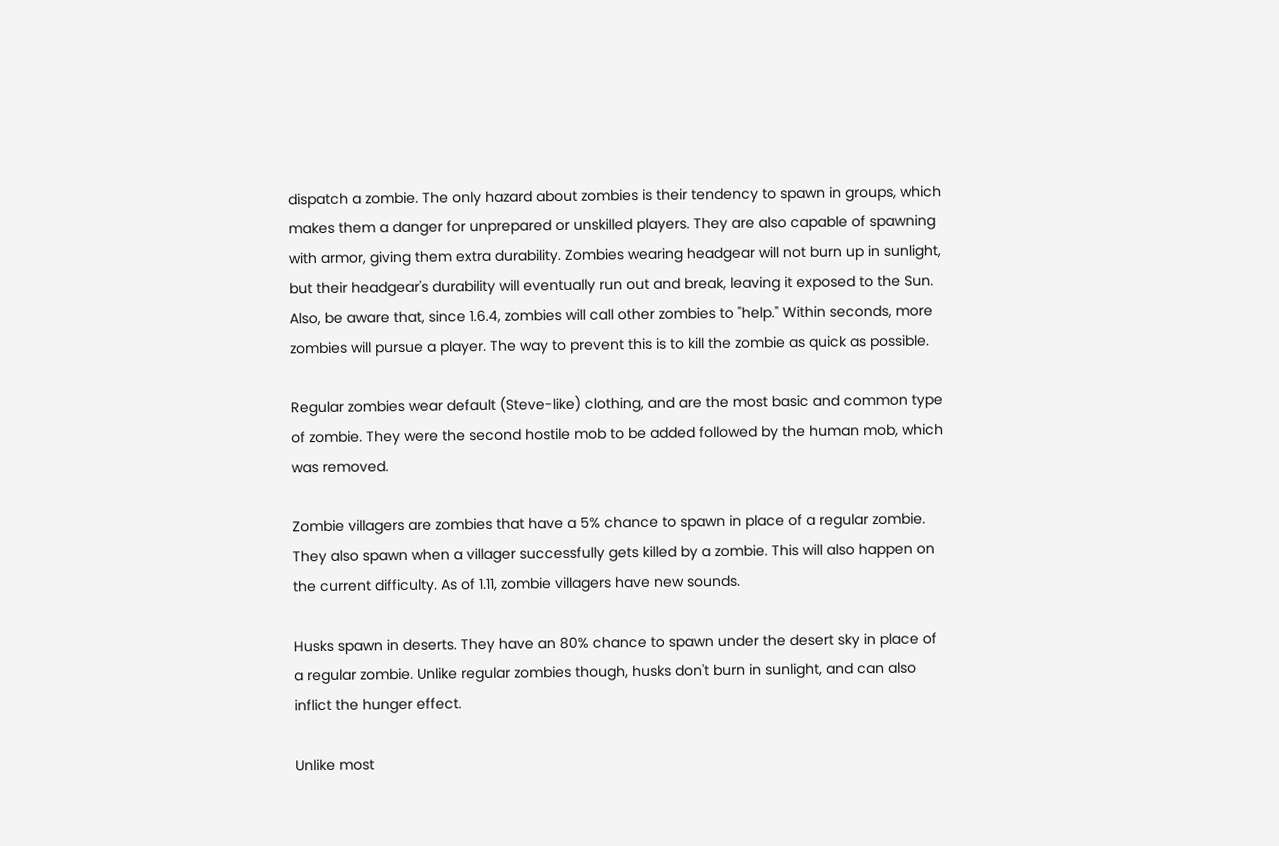dispatch a zombie. The only hazard about zombies is their tendency to spawn in groups, which makes them a danger for unprepared or unskilled players. They are also capable of spawning with armor, giving them extra durability. Zombies wearing headgear will not burn up in sunlight, but their headgear's durability will eventually run out and break, leaving it exposed to the Sun. Also, be aware that, since 1.6.4, zombies will call other zombies to "help." Within seconds, more zombies will pursue a player. The way to prevent this is to kill the zombie as quick as possible.

Regular zombies wear default (Steve-like) clothing, and are the most basic and common type of zombie. They were the second hostile mob to be added followed by the human mob, which was removed.

Zombie villagers are zombies that have a 5% chance to spawn in place of a regular zombie. They also spawn when a villager successfully gets killed by a zombie. This will also happen on the current difficulty. As of 1.11, zombie villagers have new sounds.

Husks spawn in deserts. They have an 80% chance to spawn under the desert sky in place of a regular zombie. Unlike regular zombies though, husks don't burn in sunlight, and can also inflict the hunger effect.

Unlike most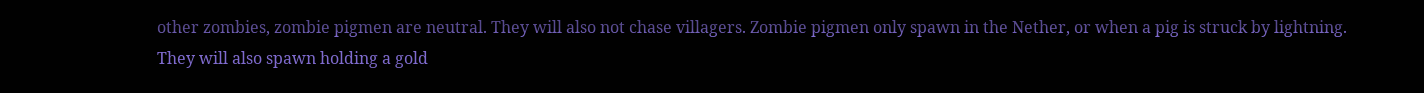other zombies, zombie pigmen are neutral. They will also not chase villagers. Zombie pigmen only spawn in the Nether, or when a pig is struck by lightning. They will also spawn holding a gold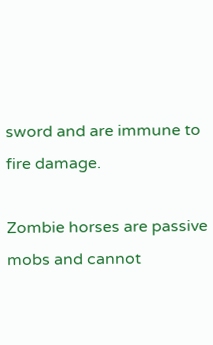sword and are immune to fire damage.

Zombie horses are passive mobs and cannot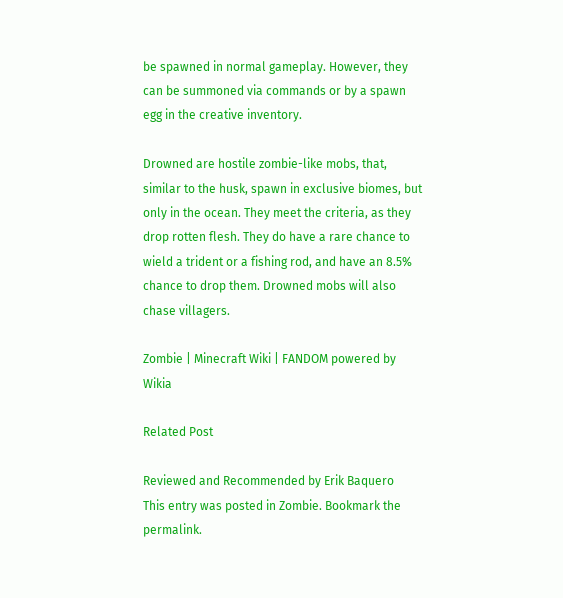be spawned in normal gameplay. However, they can be summoned via commands or by a spawn egg in the creative inventory.

Drowned are hostile zombie-like mobs, that, similar to the husk, spawn in exclusive biomes, but only in the ocean. They meet the criteria, as they drop rotten flesh. They do have a rare chance to wield a trident or a fishing rod, and have an 8.5% chance to drop them. Drowned mobs will also chase villagers.

Zombie | Minecraft Wiki | FANDOM powered by Wikia

Related Post

Reviewed and Recommended by Erik Baquero
This entry was posted in Zombie. Bookmark the permalink.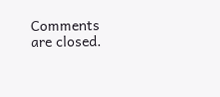Comments are closed.